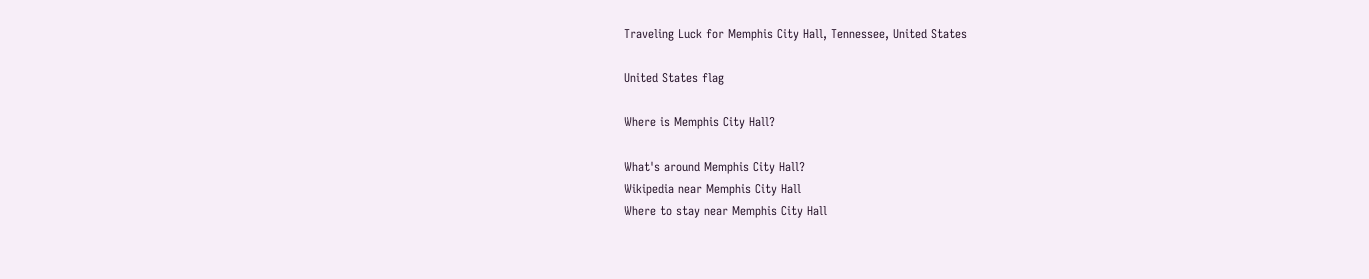Traveling Luck for Memphis City Hall, Tennessee, United States

United States flag

Where is Memphis City Hall?

What's around Memphis City Hall?
Wikipedia near Memphis City Hall
Where to stay near Memphis City Hall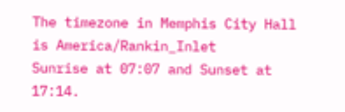The timezone in Memphis City Hall is America/Rankin_Inlet
Sunrise at 07:07 and Sunset at 17:14.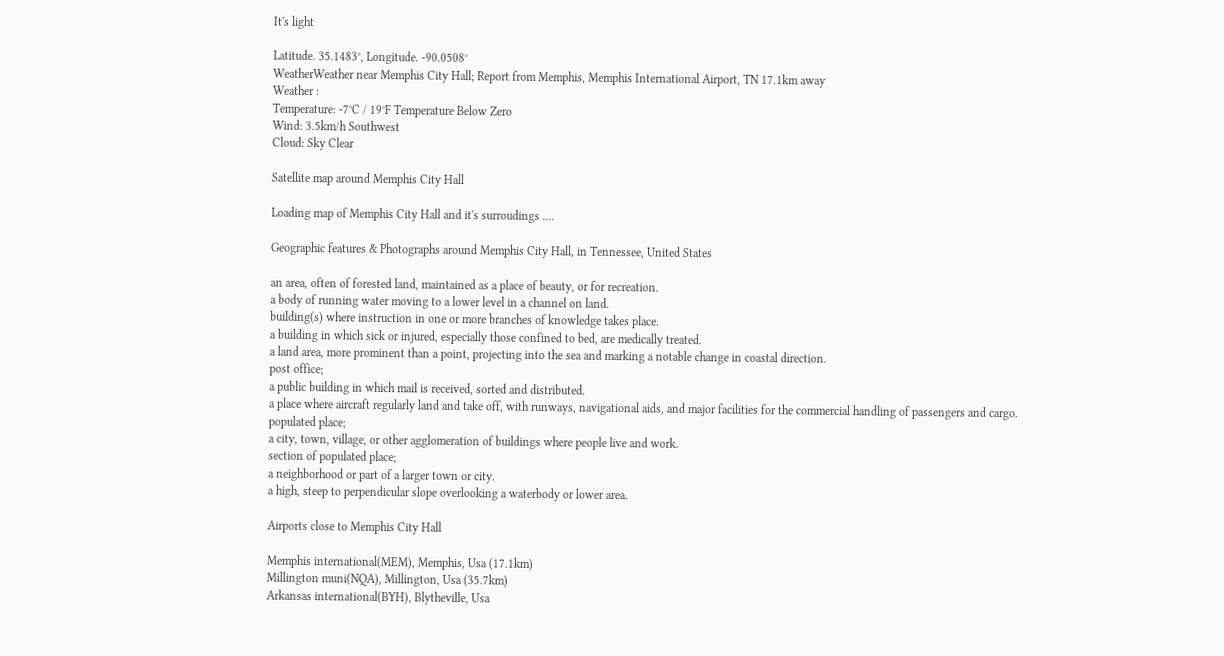It's light

Latitude. 35.1483°, Longitude. -90.0508°
WeatherWeather near Memphis City Hall; Report from Memphis, Memphis International Airport, TN 17.1km away
Weather :
Temperature: -7°C / 19°F Temperature Below Zero
Wind: 3.5km/h Southwest
Cloud: Sky Clear

Satellite map around Memphis City Hall

Loading map of Memphis City Hall and it's surroudings ....

Geographic features & Photographs around Memphis City Hall, in Tennessee, United States

an area, often of forested land, maintained as a place of beauty, or for recreation.
a body of running water moving to a lower level in a channel on land.
building(s) where instruction in one or more branches of knowledge takes place.
a building in which sick or injured, especially those confined to bed, are medically treated.
a land area, more prominent than a point, projecting into the sea and marking a notable change in coastal direction.
post office;
a public building in which mail is received, sorted and distributed.
a place where aircraft regularly land and take off, with runways, navigational aids, and major facilities for the commercial handling of passengers and cargo.
populated place;
a city, town, village, or other agglomeration of buildings where people live and work.
section of populated place;
a neighborhood or part of a larger town or city.
a high, steep to perpendicular slope overlooking a waterbody or lower area.

Airports close to Memphis City Hall

Memphis international(MEM), Memphis, Usa (17.1km)
Millington muni(NQA), Millington, Usa (35.7km)
Arkansas international(BYH), Blytheville, Usa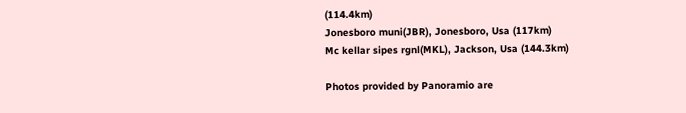(114.4km)
Jonesboro muni(JBR), Jonesboro, Usa (117km)
Mc kellar sipes rgnl(MKL), Jackson, Usa (144.3km)

Photos provided by Panoramio are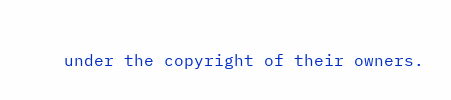under the copyright of their owners.